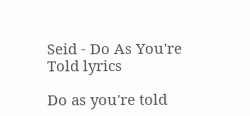Seid - Do As You're Told lyrics

Do as you're told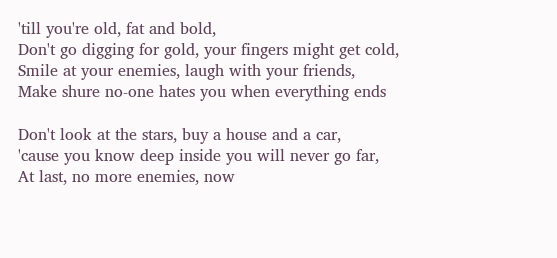'till you're old, fat and bold,
Don't go digging for gold, your fingers might get cold,
Smile at your enemies, laugh with your friends,
Make shure no-one hates you when everything ends

Don't look at the stars, buy a house and a car,
'cause you know deep inside you will never go far,
At last, no more enemies, now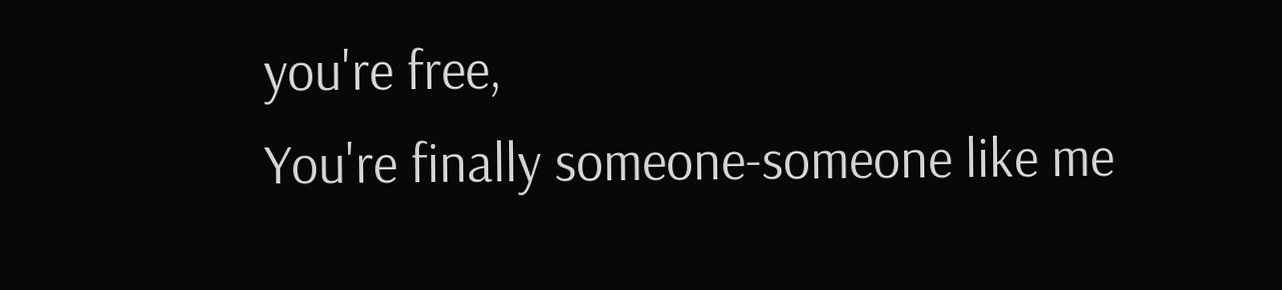you're free,
You're finally someone-someone like me